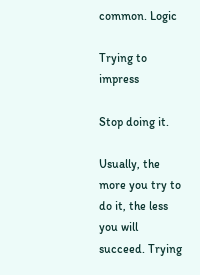common. Logic

Trying to impress

Stop doing it.

Usually, the more you try to do it, the less you will succeed. Trying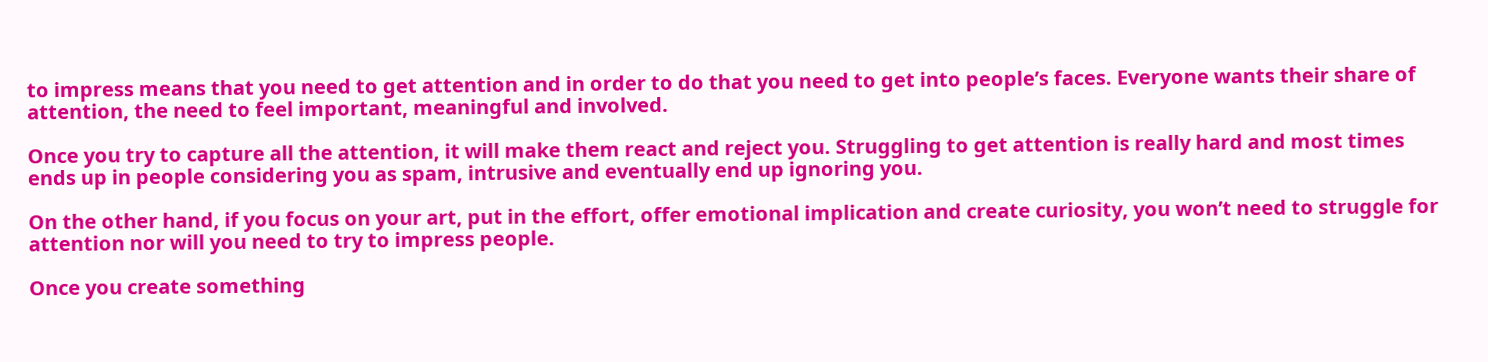to impress means that you need to get attention and in order to do that you need to get into people’s faces. Everyone wants their share of attention, the need to feel important, meaningful and involved.

Once you try to capture all the attention, it will make them react and reject you. Struggling to get attention is really hard and most times ends up in people considering you as spam, intrusive and eventually end up ignoring you.

On the other hand, if you focus on your art, put in the effort, offer emotional implication and create curiosity, you won’t need to struggle for attention nor will you need to try to impress people.

Once you create something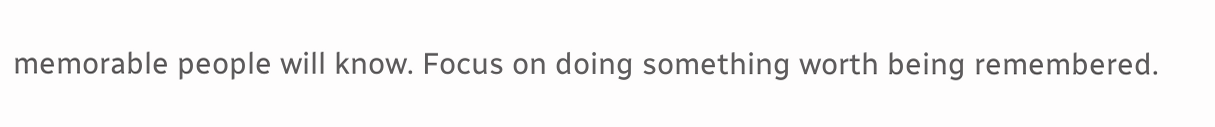memorable people will know. Focus on doing something worth being remembered.